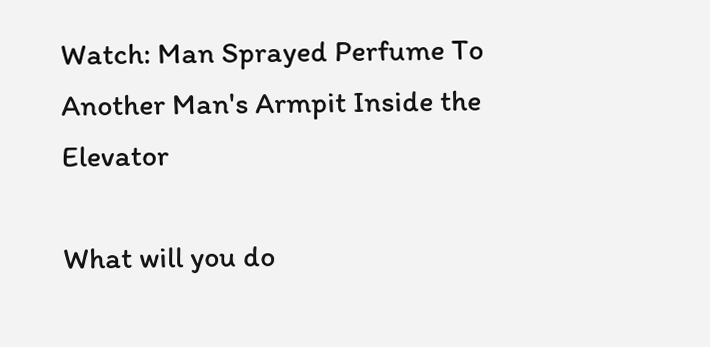Watch: Man Sprayed Perfume To Another Man's Armpit Inside the Elevator

What will you do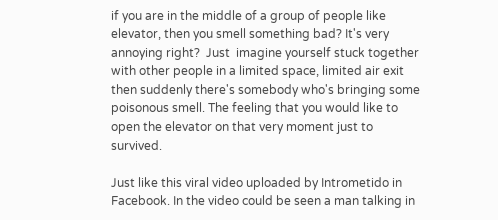if you are in the middle of a group of people like elevator, then you smell something bad? It's very annoying right?  Just  imagine yourself stuck together with other people in a limited space, limited air exit then suddenly there's somebody who's bringing some poisonous smell. The feeling that you would like to open the elevator on that very moment just to survived.

Just like this viral video uploaded by Intrometido in Facebook. In the video could be seen a man talking in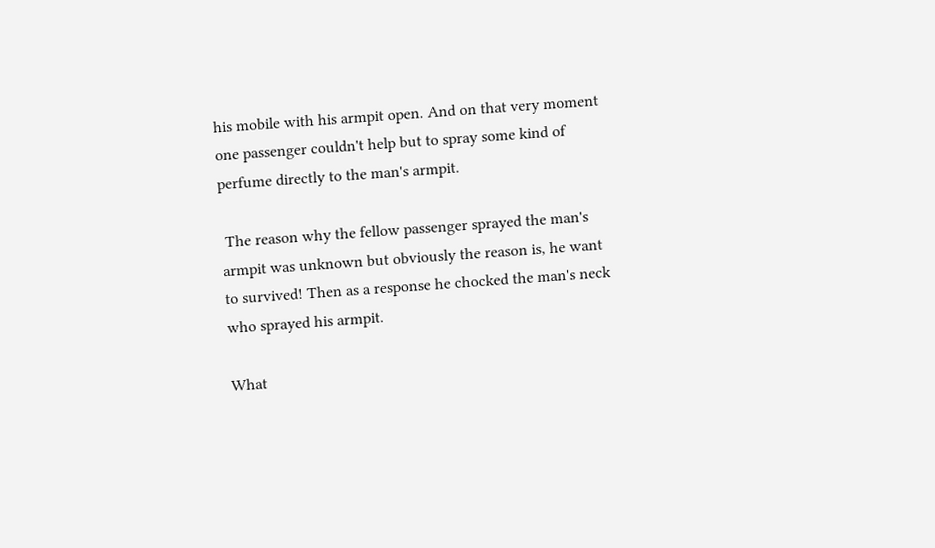his mobile with his armpit open. And on that very moment one passenger couldn't help but to spray some kind of perfume directly to the man's armpit.

 The reason why the fellow passenger sprayed the man's armpit was unknown but obviously the reason is, he want to survived! Then as a response he chocked the man's neck who sprayed his armpit.

What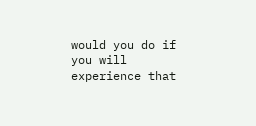would you do if you will experience that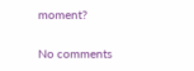moment?


No comments